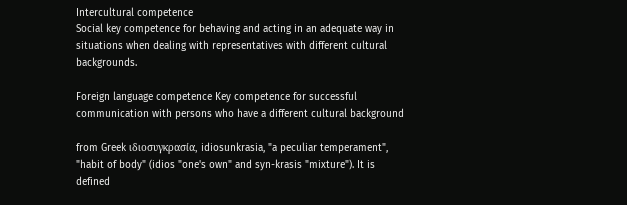Intercultural competence
Social key competence for behaving and acting in an adequate way in situations when dealing with representatives with different cultural backgrounds.

Foreign language competence Key competence for successful communication with persons who have a different cultural background

from Greek ιδιοσυγκρασία, idiosunkrasia, "a peculiar temperament", "habit of body" (idios "one's own" and syn-krasis "mixture"). It is defined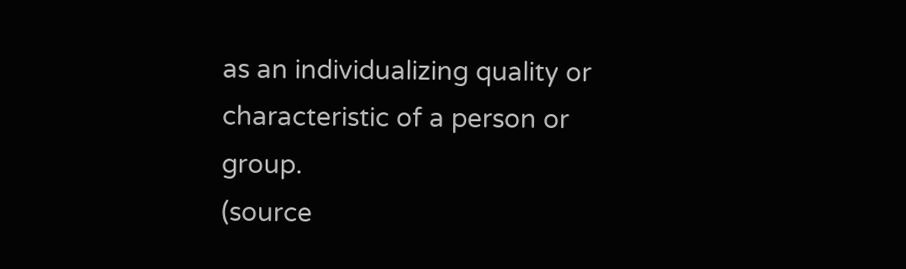as an individualizing quality or characteristic of a person or group.
(source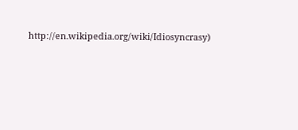http://en.wikipedia.org/wiki/Idiosyncrasy)